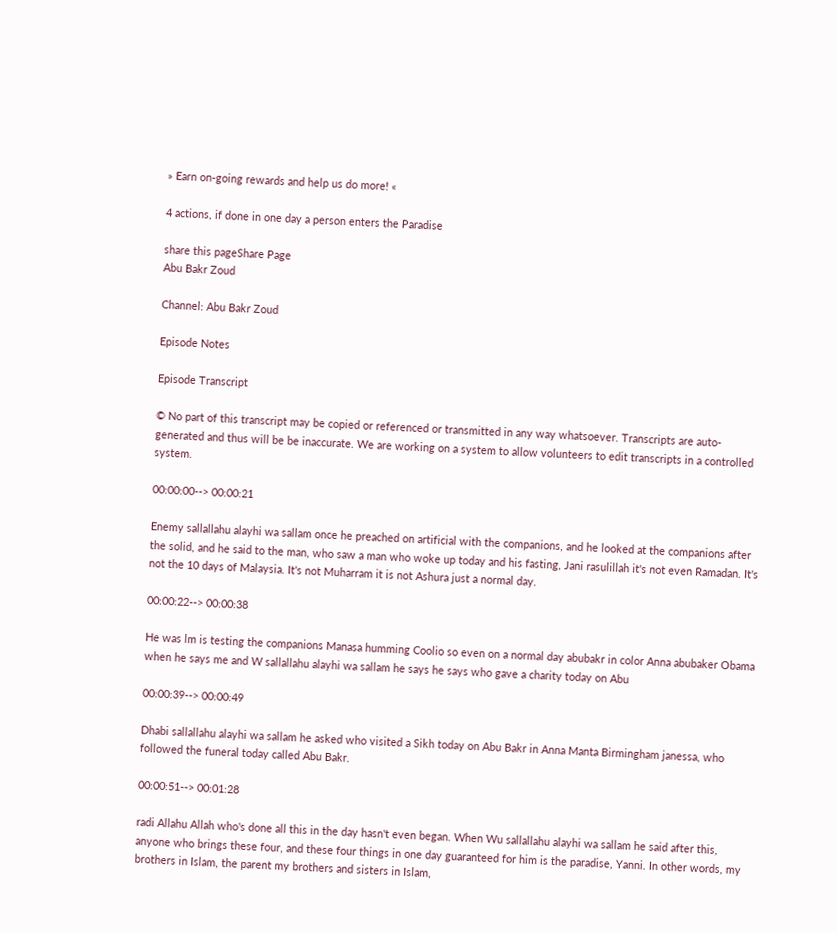» Earn on-going rewards and help us do more! «

4 actions, if done in one day a person enters the Paradise

share this pageShare Page
Abu Bakr Zoud

Channel: Abu Bakr Zoud

Episode Notes

Episode Transcript

© No part of this transcript may be copied or referenced or transmitted in any way whatsoever. Transcripts are auto-generated and thus will be be inaccurate. We are working on a system to allow volunteers to edit transcripts in a controlled system.

00:00:00--> 00:00:21

Enemy sallallahu alayhi wa sallam once he preached on artificial with the companions, and he looked at the companions after the solid, and he said to the man, who saw a man who woke up today and his fasting, Jani rasulillah it's not even Ramadan. It's not the 10 days of Malaysia. It's not Muharram it is not Ashura just a normal day.

00:00:22--> 00:00:38

He was lm is testing the companions Manasa humming Coolio so even on a normal day abubakr in color Anna abubaker Obama when he says me and W sallallahu alayhi wa sallam he says he says who gave a charity today on Abu

00:00:39--> 00:00:49

Dhabi sallallahu alayhi wa sallam he asked who visited a Sikh today on Abu Bakr in Anna Manta Birmingham janessa, who followed the funeral today called Abu Bakr.

00:00:51--> 00:01:28

radi Allahu Allah who's done all this in the day hasn't even began. When Wu sallallahu alayhi wa sallam he said after this, anyone who brings these four, and these four things in one day guaranteed for him is the paradise, Yanni. In other words, my brothers in Islam, the parent my brothers and sisters in Islam,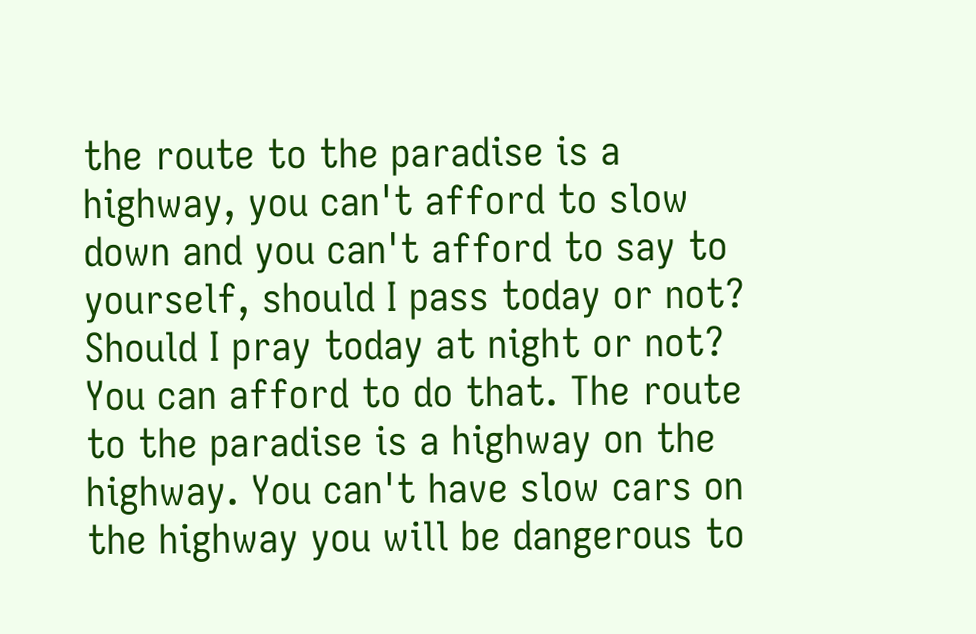the route to the paradise is a highway, you can't afford to slow down and you can't afford to say to yourself, should I pass today or not? Should I pray today at night or not? You can afford to do that. The route to the paradise is a highway on the highway. You can't have slow cars on the highway you will be dangerous to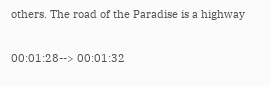others. The road of the Paradise is a highway

00:01:28--> 00:01:32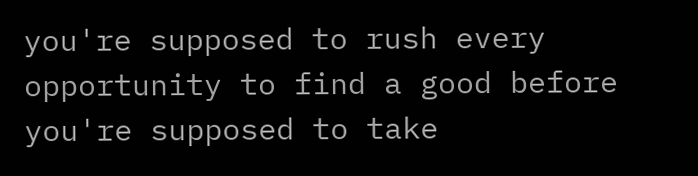you're supposed to rush every opportunity to find a good before you're supposed to take